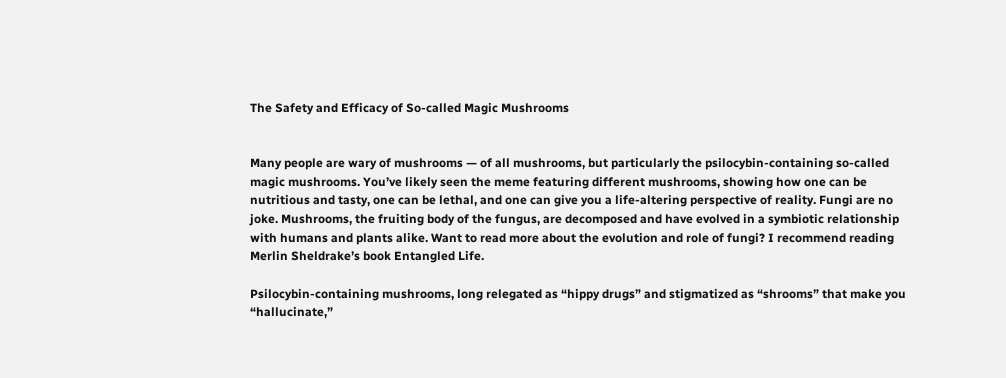The Safety and Efficacy of So-called Magic Mushrooms


Many people are wary of mushrooms — of all mushrooms, but particularly the psilocybin-containing so-called magic mushrooms. You’ve likely seen the meme featuring different mushrooms, showing how one can be nutritious and tasty, one can be lethal, and one can give you a life-altering perspective of reality. Fungi are no joke. Mushrooms, the fruiting body of the fungus, are decomposed and have evolved in a symbiotic relationship with humans and plants alike. Want to read more about the evolution and role of fungi? I recommend reading Merlin Sheldrake’s book Entangled Life.

Psilocybin-containing mushrooms, long relegated as “hippy drugs” and stigmatized as “shrooms” that make you “hallucinate,”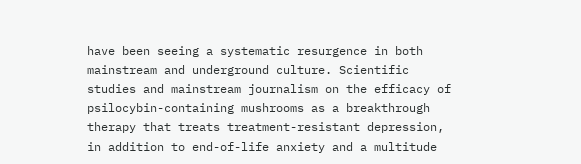have been seeing a systematic resurgence in both mainstream and underground culture. Scientific studies and mainstream journalism on the efficacy of psilocybin-containing mushrooms as a breakthrough therapy that treats treatment-resistant depression, in addition to end-of-life anxiety and a multitude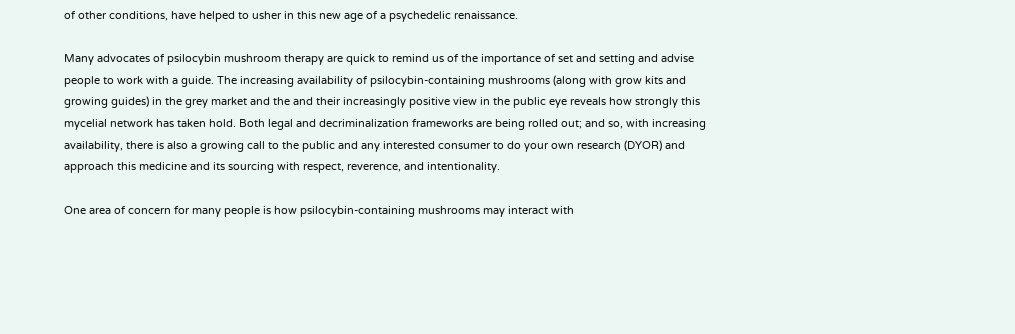of other conditions, have helped to usher in this new age of a psychedelic renaissance.

Many advocates of psilocybin mushroom therapy are quick to remind us of the importance of set and setting and advise people to work with a guide. The increasing availability of psilocybin-containing mushrooms (along with grow kits and growing guides) in the grey market and the and their increasingly positive view in the public eye reveals how strongly this mycelial network has taken hold. Both legal and decriminalization frameworks are being rolled out; and so, with increasing availability, there is also a growing call to the public and any interested consumer to do your own research (DYOR) and approach this medicine and its sourcing with respect, reverence, and intentionality.

One area of concern for many people is how psilocybin-containing mushrooms may interact with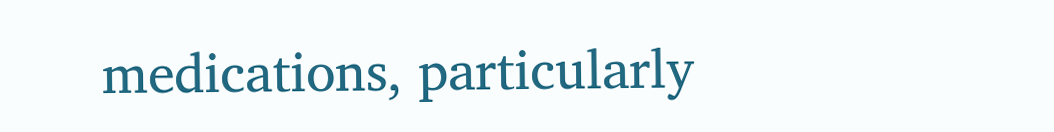medications, particularly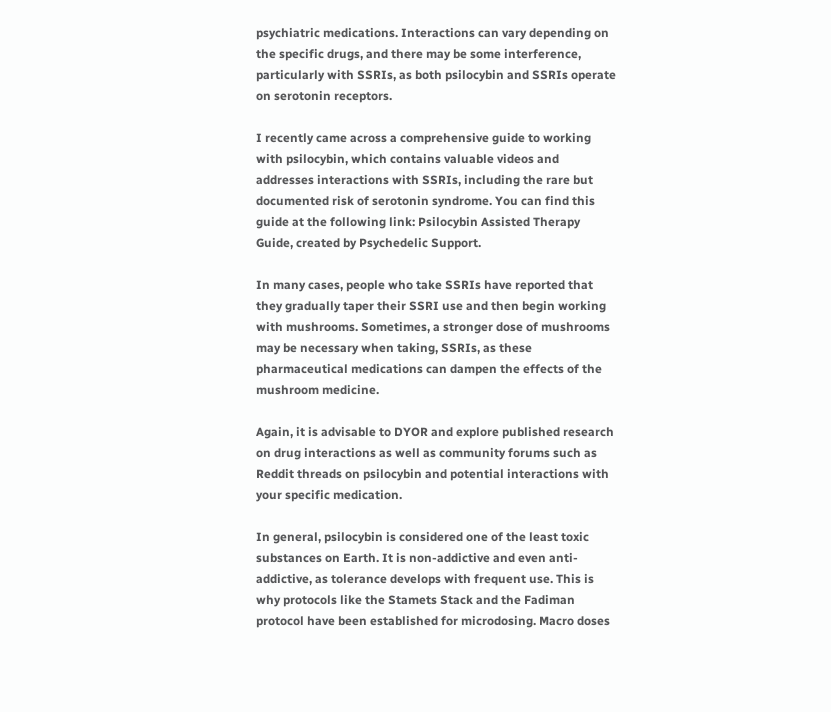psychiatric medications. Interactions can vary depending on the specific drugs, and there may be some interference, particularly with SSRIs, as both psilocybin and SSRIs operate on serotonin receptors.

I recently came across a comprehensive guide to working with psilocybin, which contains valuable videos and addresses interactions with SSRIs, including the rare but documented risk of serotonin syndrome. You can find this guide at the following link: Psilocybin Assisted Therapy Guide, created by Psychedelic Support.

In many cases, people who take SSRIs have reported that they gradually taper their SSRI use and then begin working with mushrooms. Sometimes, a stronger dose of mushrooms may be necessary when taking, SSRIs, as these pharmaceutical medications can dampen the effects of the mushroom medicine.

Again, it is advisable to DYOR and explore published research on drug interactions as well as community forums such as Reddit threads on psilocybin and potential interactions with your specific medication.

In general, psilocybin is considered one of the least toxic substances on Earth. It is non-addictive and even anti-addictive, as tolerance develops with frequent use. This is why protocols like the Stamets Stack and the Fadiman protocol have been established for microdosing. Macro doses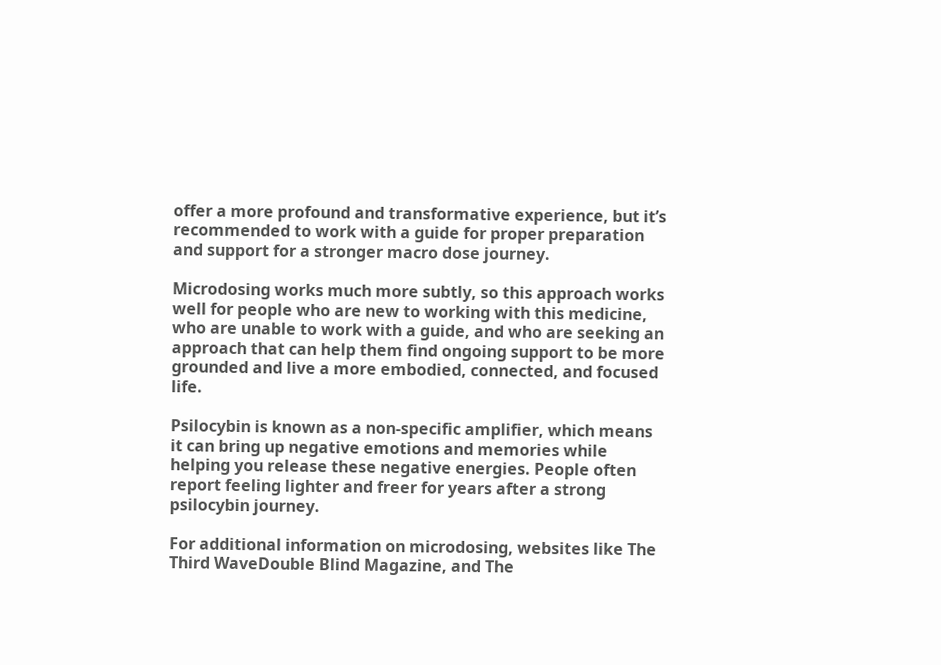offer a more profound and transformative experience, but it’s recommended to work with a guide for proper preparation and support for a stronger macro dose journey.

Microdosing works much more subtly, so this approach works well for people who are new to working with this medicine, who are unable to work with a guide, and who are seeking an approach that can help them find ongoing support to be more grounded and live a more embodied, connected, and focused life.

Psilocybin is known as a non-specific amplifier, which means it can bring up negative emotions and memories while helping you release these negative energies. People often report feeling lighter and freer for years after a strong psilocybin journey.

For additional information on microdosing, websites like The Third WaveDouble Blind Magazine, and The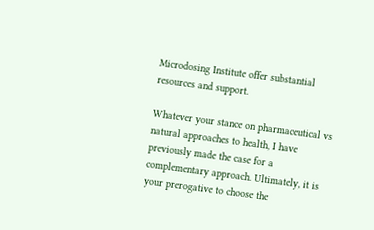Microdosing Institute offer substantial resources and support.

Whatever your stance on pharmaceutical vs natural approaches to health, I have previously made the case for a complementary approach. Ultimately, it is your prerogative to choose the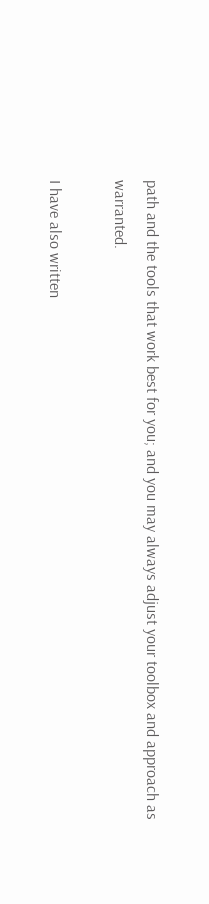path and the tools that work best for you; and you may always adjust your toolbox and approach as warranted.

I have also written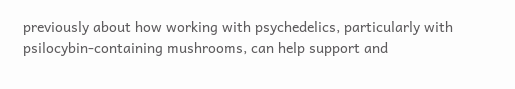previously about how working with psychedelics, particularly with psilocybin-containing mushrooms, can help support and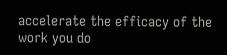accelerate the efficacy of the work you do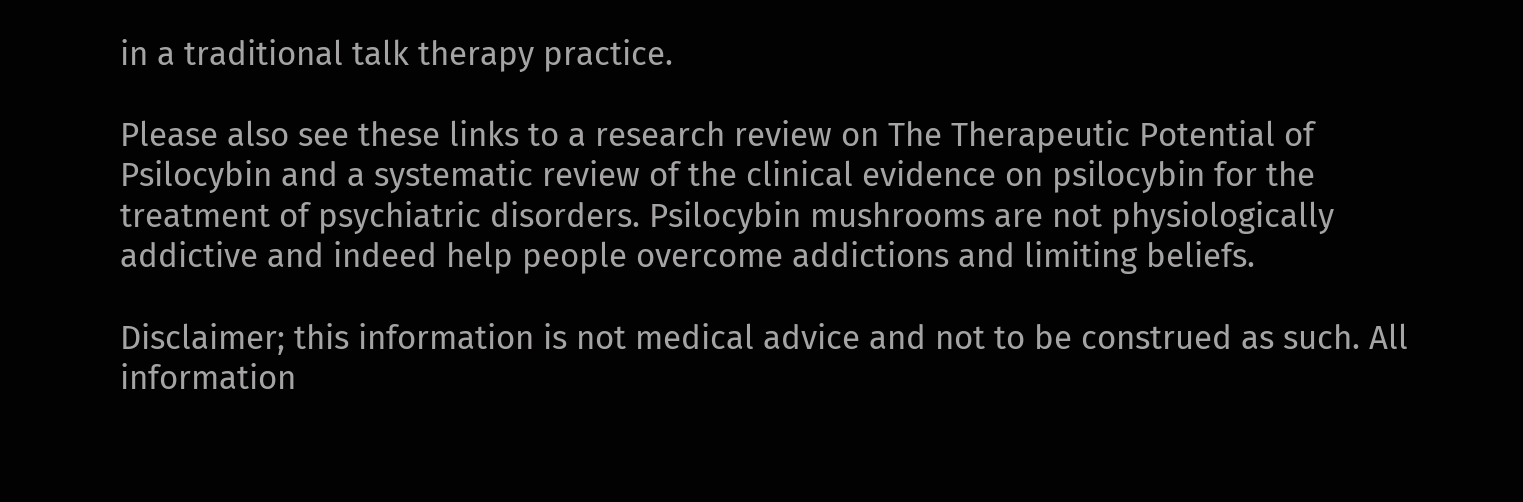in a traditional talk therapy practice.

Please also see these links to a research review on The Therapeutic Potential of Psilocybin and a systematic review of the clinical evidence on psilocybin for the treatment of psychiatric disorders. Psilocybin mushrooms are not physiologically addictive and indeed help people overcome addictions and limiting beliefs.

Disclaimer; this information is not medical advice and not to be construed as such. All information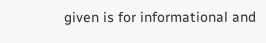given is for informational and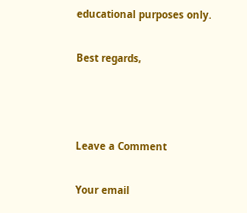educational purposes only.

Best regards,



Leave a Comment

Your email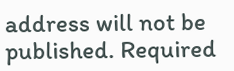address will not be published. Required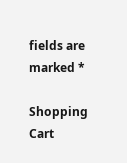fields are marked *

Shopping Cart